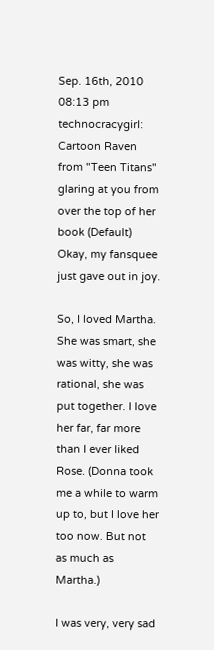Sep. 16th, 2010 08:13 pm
technocracygirl: Cartoon Raven from "Teen Titans" glaring at you from over the top of her book (Default)
Okay, my fansquee just gave out in joy.

So, I loved Martha. She was smart, she was witty, she was rational, she was put together. I love her far, far more than I ever liked Rose. (Donna took me a while to warm up to, but I love her too now. But not as much as Martha.)

I was very, very sad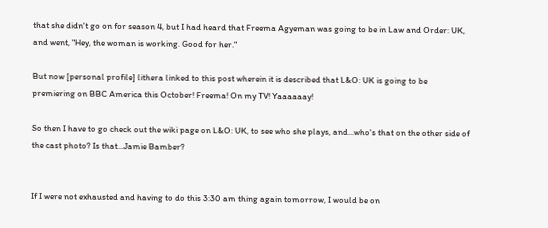that she didn't go on for season 4, but I had heard that Freema Agyeman was going to be in Law and Order: UK, and went, "Hey, the woman is working. Good for her."

But now [personal profile] lithera linked to this post wherein it is described that L&O: UK is going to be premiering on BBC America this October! Freema! On my TV! Yaaaaaay!

So then I have to go check out the wiki page on L&O: UK, to see who she plays, and...who's that on the other side of the cast photo? Is that...Jamie Bamber?


If I were not exhausted and having to do this 3:30 am thing again tomorrow, I would be on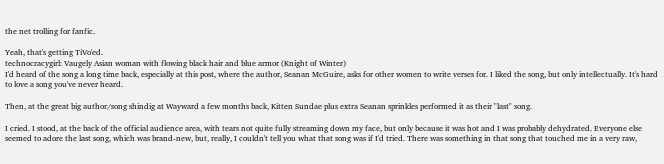the net trolling for fanfic.

Yeah, that's getting TiVo'ed.
technocracygirl: Vaugely Asian woman with flowing black hair and blue armor (Knight of Winter)
I'd heard of the song a long time back, especially at this post, where the author, Seanan McGuire, asks for other women to write verses for. I liked the song, but only intellectually. It's hard to love a song you've never heard.

Then, at the great big author/song shindig at Wayward a few months back, Kitten Sundae plus extra Seanan sprinkles performed it as their "last" song.

I cried. I stood, at the back of the official audience area, with tears not quite fully streaming down my face, but only because it was hot and I was probably dehydrated. Everyone else seemed to adore the last song, which was brand-new, but, really, I couldn't tell you what that song was if I'd tried. There was something in that song that touched me in a very raw,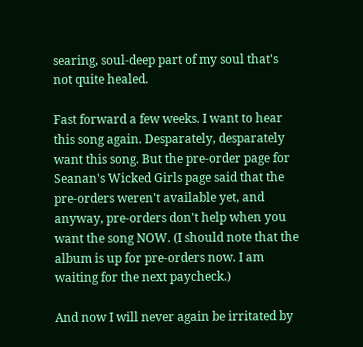searing, soul-deep part of my soul that's not quite healed.

Fast forward a few weeks. I want to hear this song again. Desparately, desparately want this song. But the pre-order page for Seanan's Wicked Girls page said that the pre-orders weren't available yet, and anyway, pre-orders don't help when you want the song NOW. (I should note that the album is up for pre-orders now. I am waiting for the next paycheck.)

And now I will never again be irritated by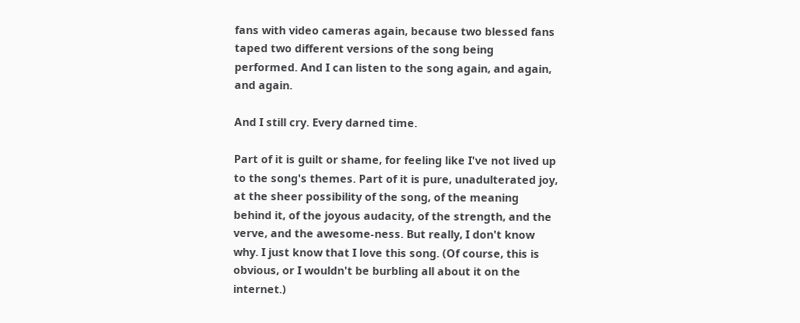fans with video cameras again, because two blessed fans taped two different versions of the song being performed. And I can listen to the song again, and again, and again.

And I still cry. Every darned time.

Part of it is guilt or shame, for feeling like I've not lived up to the song's themes. Part of it is pure, unadulterated joy, at the sheer possibility of the song, of the meaning behind it, of the joyous audacity, of the strength, and the verve, and the awesome-ness. But really, I don't know why. I just know that I love this song. (Of course, this is obvious, or I wouldn't be burbling all about it on the internet.)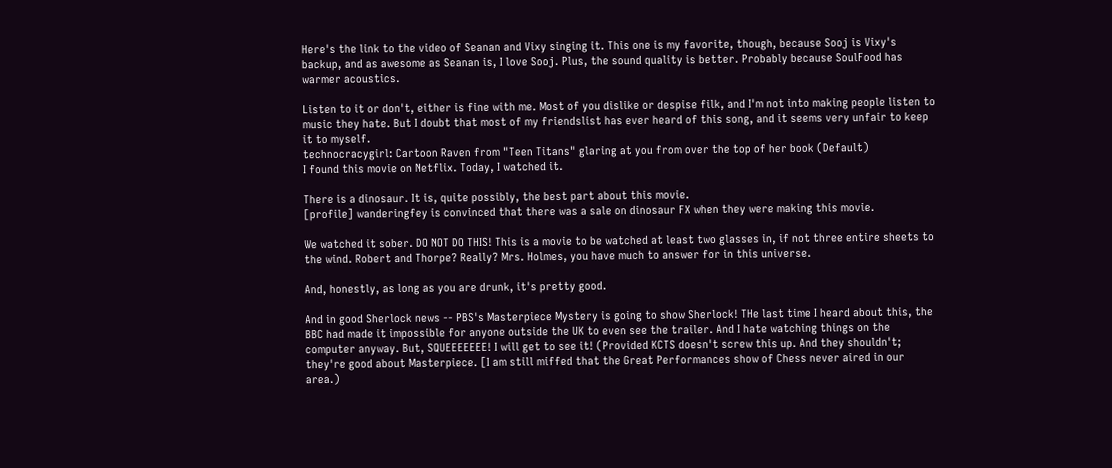Here's the link to the video of Seanan and Vixy singing it. This one is my favorite, though, because Sooj is Vixy's backup, and as awesome as Seanan is, I love Sooj. Plus, the sound quality is better. Probably because SoulFood has warmer acoustics.

Listen to it or don't, either is fine with me. Most of you dislike or despise filk, and I'm not into making people listen to music they hate. But I doubt that most of my friendslist has ever heard of this song, and it seems very unfair to keep it to myself.
technocracygirl: Cartoon Raven from "Teen Titans" glaring at you from over the top of her book (Default)
I found this movie on Netflix. Today, I watched it.

There is a dinosaur. It is, quite possibly, the best part about this movie.
[profile] wanderingfey is convinced that there was a sale on dinosaur FX when they were making this movie.

We watched it sober. DO NOT DO THIS! This is a movie to be watched at least two glasses in, if not three entire sheets to the wind. Robert and Thorpe? Really? Mrs. Holmes, you have much to answer for in this universe.

And, honestly, as long as you are drunk, it's pretty good.

And in good Sherlock news -- PBS's Masterpiece Mystery is going to show Sherlock! THe last time I heard about this, the BBC had made it impossible for anyone outside the UK to even see the trailer. And I hate watching things on the computer anyway. But, SQUEEEEEEE! I will get to see it! (Provided KCTS doesn't screw this up. And they shouldn't; they're good about Masterpiece. [I am still miffed that the Great Performances show of Chess never aired in our area.)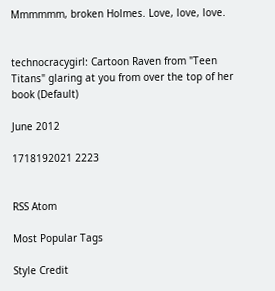Mmmmmm, broken Holmes. Love, love, love.


technocracygirl: Cartoon Raven from "Teen Titans" glaring at you from over the top of her book (Default)

June 2012

1718192021 2223


RSS Atom

Most Popular Tags

Style Credit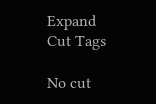Expand Cut Tags

No cut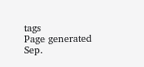tags
Page generated Sep.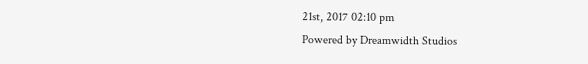21st, 2017 02:10 pm
Powered by Dreamwidth Studios